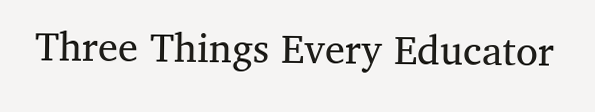Three Things Every Educator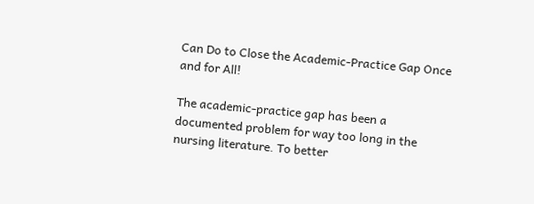Can Do to Close the Academic-Practice Gap Once and for All!

The academic-practice gap has been a documented problem for way too long in the nursing literature. To better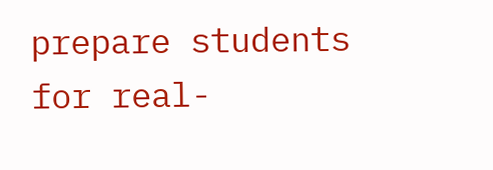prepare students for real-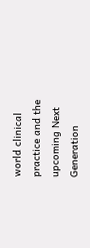world clinical practice and the upcoming Next Generation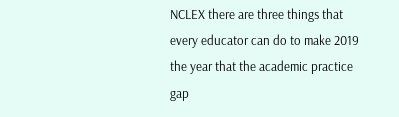NCLEX there are three things that every educator can do to make 2019 the year that the academic practice gap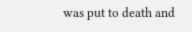was put to death and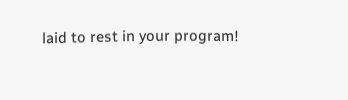laid to rest in your program!